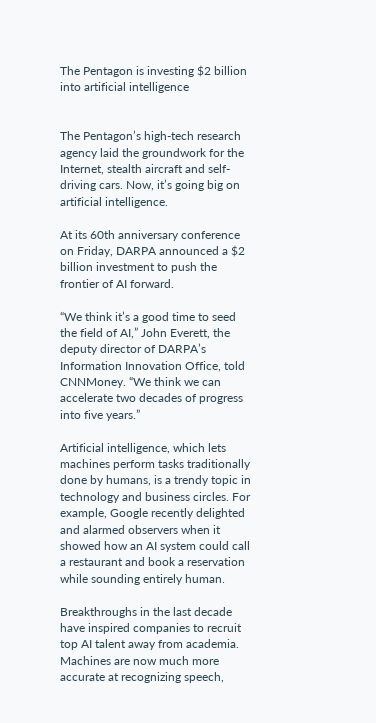The Pentagon is investing $2 billion into artificial intelligence


The Pentagon’s high-tech research agency laid the groundwork for the Internet, stealth aircraft and self-driving cars. Now, it’s going big on artificial intelligence.

At its 60th anniversary conference on Friday, DARPA announced a $2 billion investment to push the frontier of AI forward.

“We think it’s a good time to seed the field of AI,” John Everett, the deputy director of DARPA’s Information Innovation Office, told CNNMoney. “We think we can accelerate two decades of progress into five years.”

Artificial intelligence, which lets machines perform tasks traditionally done by humans, is a trendy topic in technology and business circles. For example, Google recently delighted and alarmed observers when it showed how an AI system could call a restaurant and book a reservation while sounding entirely human.

Breakthroughs in the last decade have inspired companies to recruit top AI talent away from academia. Machines are now much more accurate at recognizing speech,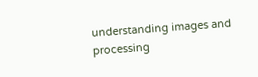understanding images and processing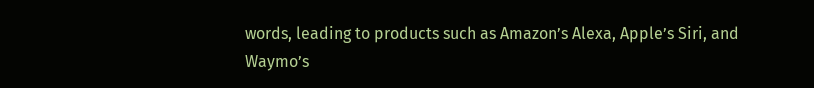words, leading to products such as Amazon’s Alexa, Apple’s Siri, and Waymo’s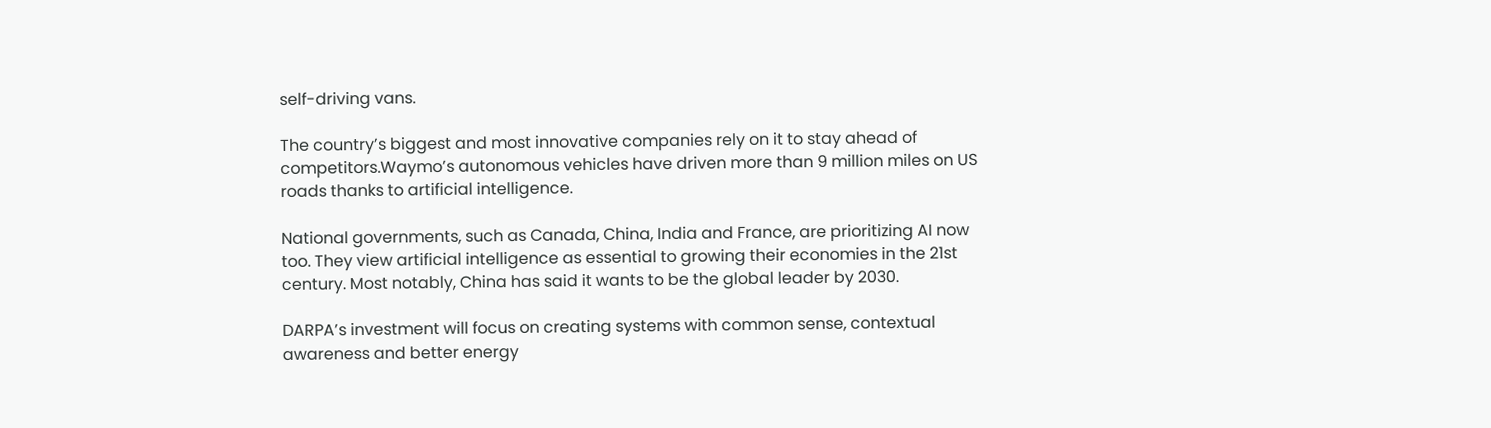self-driving vans.

The country’s biggest and most innovative companies rely on it to stay ahead of competitors.Waymo’s autonomous vehicles have driven more than 9 million miles on US roads thanks to artificial intelligence.

National governments, such as Canada, China, India and France, are prioritizing AI now too. They view artificial intelligence as essential to growing their economies in the 21st century. Most notably, China has said it wants to be the global leader by 2030.

DARPA’s investment will focus on creating systems with common sense, contextual awareness and better energy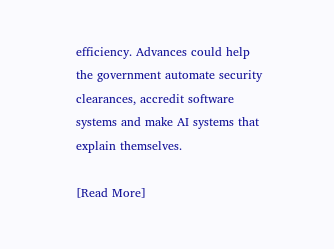efficiency. Advances could help the government automate security clearances, accredit software systems and make AI systems that explain themselves.

[Read More]